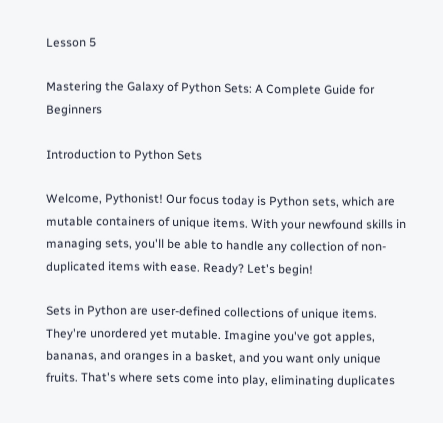Lesson 5

Mastering the Galaxy of Python Sets: A Complete Guide for Beginners

Introduction to Python Sets

Welcome, Pythonist! Our focus today is Python sets, which are mutable containers of unique items. With your newfound skills in managing sets, you'll be able to handle any collection of non-duplicated items with ease. Ready? Let's begin!

Sets in Python are user-defined collections of unique items. They're unordered yet mutable. Imagine you've got apples, bananas, and oranges in a basket, and you want only unique fruits. That's where sets come into play, eliminating duplicates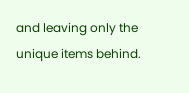and leaving only the unique items behind.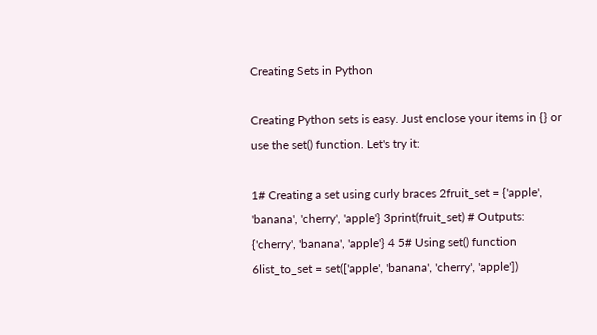Creating Sets in Python

Creating Python sets is easy. Just enclose your items in {} or use the set() function. Let's try it:

1# Creating a set using curly braces 2fruit_set = {'apple', 'banana', 'cherry', 'apple'} 3print(fruit_set) # Outputs: {'cherry', 'banana', 'apple'} 4 5# Using set() function 6list_to_set = set(['apple', 'banana', 'cherry', 'apple'])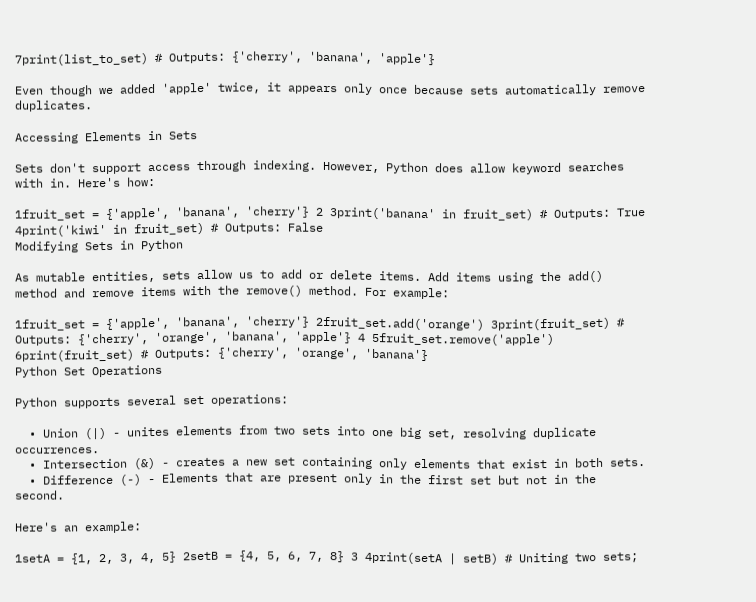7print(list_to_set) # Outputs: {'cherry', 'banana', 'apple'}

Even though we added 'apple' twice, it appears only once because sets automatically remove duplicates.

Accessing Elements in Sets

Sets don't support access through indexing. However, Python does allow keyword searches with in. Here's how:

1fruit_set = {'apple', 'banana', 'cherry'} 2 3print('banana' in fruit_set) # Outputs: True 4print('kiwi' in fruit_set) # Outputs: False
Modifying Sets in Python

As mutable entities, sets allow us to add or delete items. Add items using the add() method and remove items with the remove() method. For example:

1fruit_set = {'apple', 'banana', 'cherry'} 2fruit_set.add('orange') 3print(fruit_set) # Outputs: {'cherry', 'orange', 'banana', 'apple'} 4 5fruit_set.remove('apple') 6print(fruit_set) # Outputs: {'cherry', 'orange', 'banana'}
Python Set Operations

Python supports several set operations:

  • Union (|) - unites elements from two sets into one big set, resolving duplicate occurrences.
  • Intersection (&) - creates a new set containing only elements that exist in both sets.
  • Difference (-) - Elements that are present only in the first set but not in the second.

Here's an example:

1setA = {1, 2, 3, 4, 5} 2setB = {4, 5, 6, 7, 8} 3 4print(setA | setB) # Uniting two sets;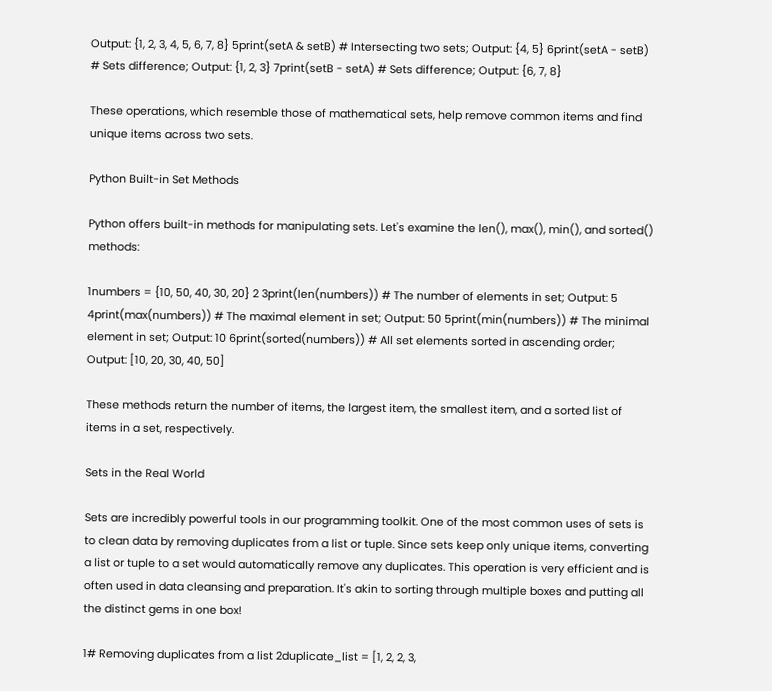Output: {1, 2, 3, 4, 5, 6, 7, 8} 5print(setA & setB) # Intersecting two sets; Output: {4, 5} 6print(setA - setB) # Sets difference; Output: {1, 2, 3} 7print(setB - setA) # Sets difference; Output: {6, 7, 8}

These operations, which resemble those of mathematical sets, help remove common items and find unique items across two sets.

Python Built-in Set Methods

Python offers built-in methods for manipulating sets. Let's examine the len(), max(), min(), and sorted() methods:

1numbers = {10, 50, 40, 30, 20} 2 3print(len(numbers)) # The number of elements in set; Output: 5 4print(max(numbers)) # The maximal element in set; Output: 50 5print(min(numbers)) # The minimal element in set; Output: 10 6print(sorted(numbers)) # All set elements sorted in ascending order; Output: [10, 20, 30, 40, 50]

These methods return the number of items, the largest item, the smallest item, and a sorted list of items in a set, respectively.

Sets in the Real World

Sets are incredibly powerful tools in our programming toolkit. One of the most common uses of sets is to clean data by removing duplicates from a list or tuple. Since sets keep only unique items, converting a list or tuple to a set would automatically remove any duplicates. This operation is very efficient and is often used in data cleansing and preparation. It's akin to sorting through multiple boxes and putting all the distinct gems in one box!

1# Removing duplicates from a list 2duplicate_list = [1, 2, 2, 3,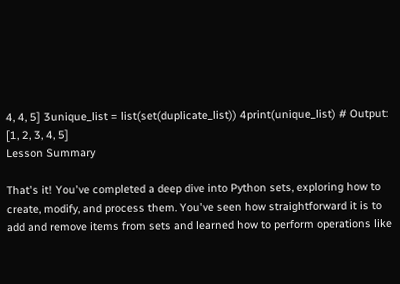4, 4, 5] 3unique_list = list(set(duplicate_list)) 4print(unique_list) # Output: [1, 2, 3, 4, 5]
Lesson Summary

That's it! You've completed a deep dive into Python sets, exploring how to create, modify, and process them. You've seen how straightforward it is to add and remove items from sets and learned how to perform operations like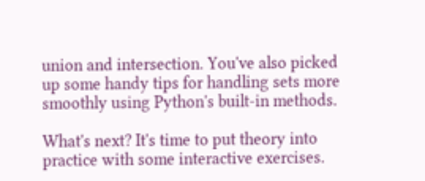union and intersection. You've also picked up some handy tips for handling sets more smoothly using Python's built-in methods.

What's next? It's time to put theory into practice with some interactive exercises.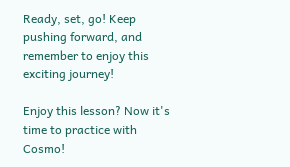Ready, set, go! Keep pushing forward, and remember to enjoy this exciting journey!

Enjoy this lesson? Now it's time to practice with Cosmo!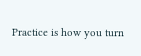Practice is how you turn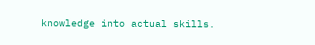knowledge into actual skills.